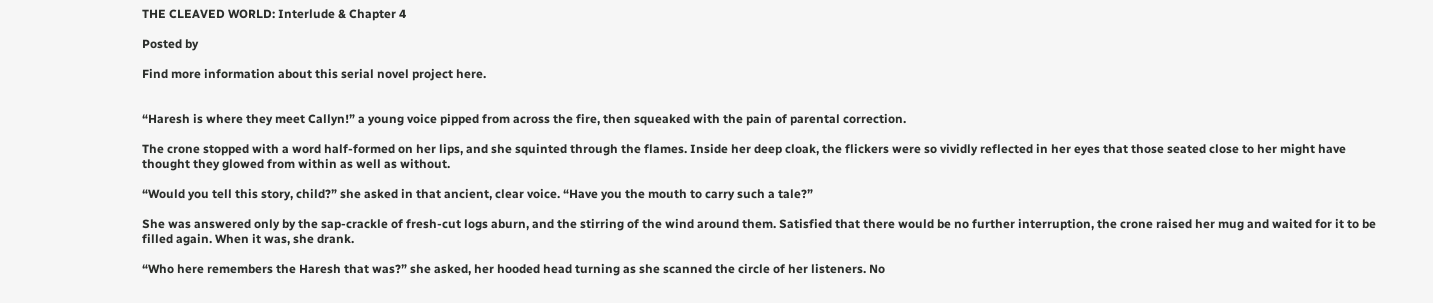THE CLEAVED WORLD: Interlude & Chapter 4

Posted by

Find more information about this serial novel project here.


“Haresh is where they meet Callyn!” a young voice pipped from across the fire, then squeaked with the pain of parental correction.

The crone stopped with a word half-formed on her lips, and she squinted through the flames. Inside her deep cloak, the flickers were so vividly reflected in her eyes that those seated close to her might have thought they glowed from within as well as without.

“Would you tell this story, child?” she asked in that ancient, clear voice. “Have you the mouth to carry such a tale?”

She was answered only by the sap-crackle of fresh-cut logs aburn, and the stirring of the wind around them. Satisfied that there would be no further interruption, the crone raised her mug and waited for it to be filled again. When it was, she drank.

“Who here remembers the Haresh that was?” she asked, her hooded head turning as she scanned the circle of her listeners. No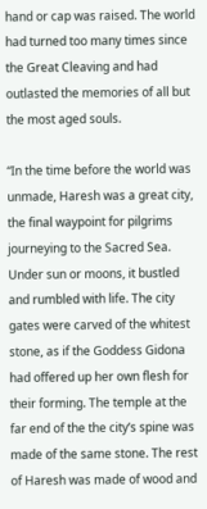hand or cap was raised. The world had turned too many times since the Great Cleaving and had outlasted the memories of all but the most aged souls.

“In the time before the world was unmade, Haresh was a great city, the final waypoint for pilgrims journeying to the Sacred Sea. Under sun or moons, it bustled and rumbled with life. The city gates were carved of the whitest stone, as if the Goddess Gidona had offered up her own flesh for their forming. The temple at the far end of the the city’s spine was made of the same stone. The rest of Haresh was made of wood and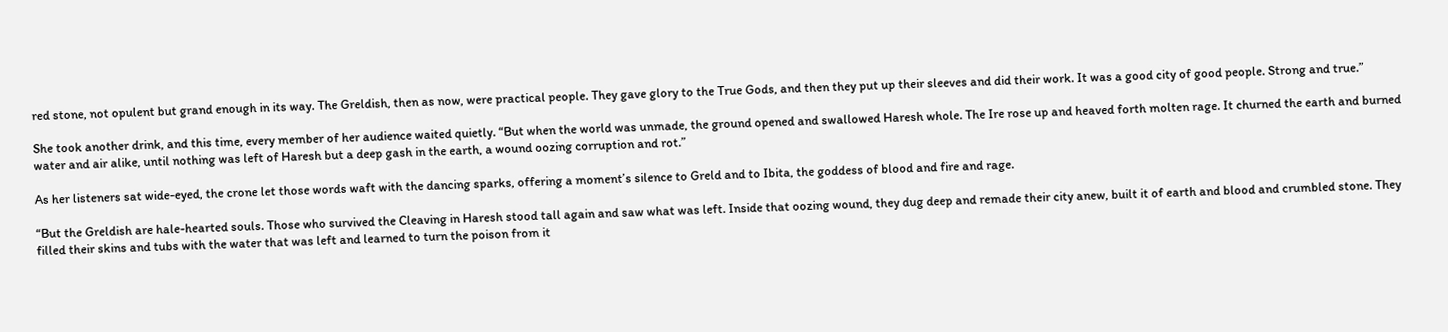red stone, not opulent but grand enough in its way. The Greldish, then as now, were practical people. They gave glory to the True Gods, and then they put up their sleeves and did their work. It was a good city of good people. Strong and true.”

She took another drink, and this time, every member of her audience waited quietly. “But when the world was unmade, the ground opened and swallowed Haresh whole. The Ire rose up and heaved forth molten rage. It churned the earth and burned water and air alike, until nothing was left of Haresh but a deep gash in the earth, a wound oozing corruption and rot.”

As her listeners sat wide-eyed, the crone let those words waft with the dancing sparks, offering a moment’s silence to Greld and to Ibita, the goddess of blood and fire and rage.

“But the Greldish are hale-hearted souls. Those who survived the Cleaving in Haresh stood tall again and saw what was left. Inside that oozing wound, they dug deep and remade their city anew, built it of earth and blood and crumbled stone. They filled their skins and tubs with the water that was left and learned to turn the poison from it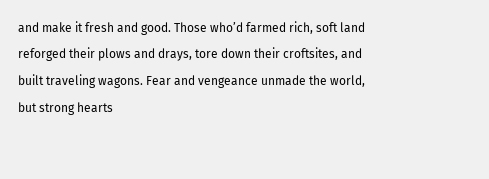and make it fresh and good. Those who’d farmed rich, soft land reforged their plows and drays, tore down their croftsites, and built traveling wagons. Fear and vengeance unmade the world, but strong hearts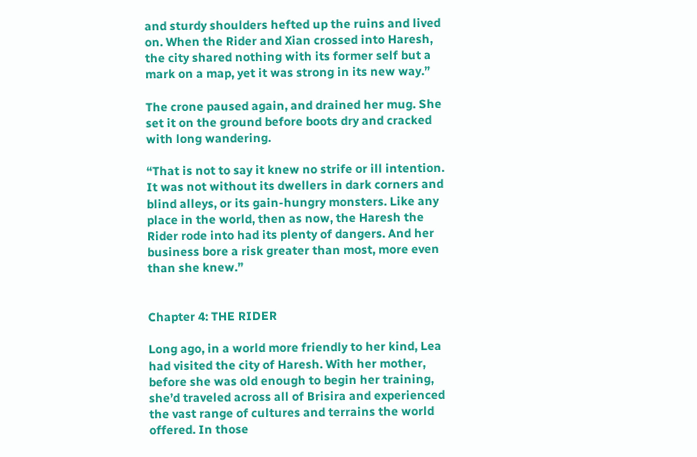and sturdy shoulders hefted up the ruins and lived on. When the Rider and Xian crossed into Haresh, the city shared nothing with its former self but a mark on a map, yet it was strong in its new way.”

The crone paused again, and drained her mug. She set it on the ground before boots dry and cracked with long wandering.

“That is not to say it knew no strife or ill intention. It was not without its dwellers in dark corners and blind alleys, or its gain-hungry monsters. Like any place in the world, then as now, the Haresh the Rider rode into had its plenty of dangers. And her business bore a risk greater than most, more even than she knew.”


Chapter 4: THE RIDER

Long ago, in a world more friendly to her kind, Lea had visited the city of Haresh. With her mother, before she was old enough to begin her training, she’d traveled across all of Brisira and experienced the vast range of cultures and terrains the world offered. In those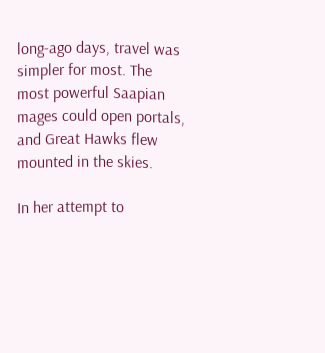long-ago days, travel was simpler for most. The most powerful Saapian mages could open portals, and Great Hawks flew mounted in the skies.

In her attempt to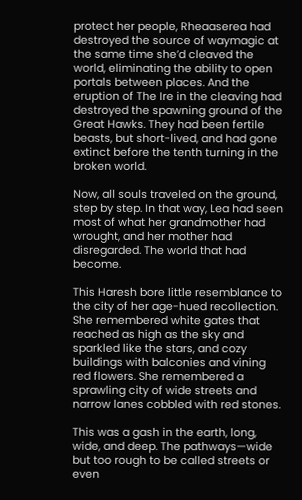protect her people, Rheaaserea had destroyed the source of waymagic at the same time she’d cleaved the world, eliminating the ability to open portals between places. And the eruption of The Ire in the cleaving had destroyed the spawning ground of the Great Hawks. They had been fertile beasts, but short-lived, and had gone extinct before the tenth turning in the broken world.

Now, all souls traveled on the ground, step by step. In that way, Lea had seen most of what her grandmother had wrought, and her mother had disregarded. The world that had become.

This Haresh bore little resemblance to the city of her age-hued recollection. She remembered white gates that reached as high as the sky and sparkled like the stars, and cozy buildings with balconies and vining red flowers. She remembered a sprawling city of wide streets and narrow lanes cobbled with red stones.

This was a gash in the earth, long, wide, and deep. The pathways—wide but too rough to be called streets or even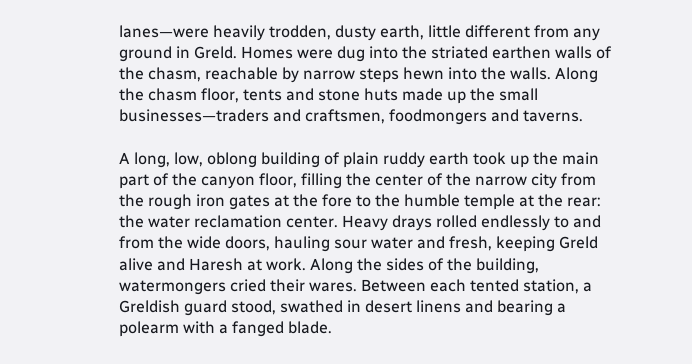lanes—were heavily trodden, dusty earth, little different from any ground in Greld. Homes were dug into the striated earthen walls of the chasm, reachable by narrow steps hewn into the walls. Along the chasm floor, tents and stone huts made up the small businesses—traders and craftsmen, foodmongers and taverns.

A long, low, oblong building of plain ruddy earth took up the main part of the canyon floor, filling the center of the narrow city from the rough iron gates at the fore to the humble temple at the rear: the water reclamation center. Heavy drays rolled endlessly to and from the wide doors, hauling sour water and fresh, keeping Greld alive and Haresh at work. Along the sides of the building, watermongers cried their wares. Between each tented station, a Greldish guard stood, swathed in desert linens and bearing a polearm with a fanged blade.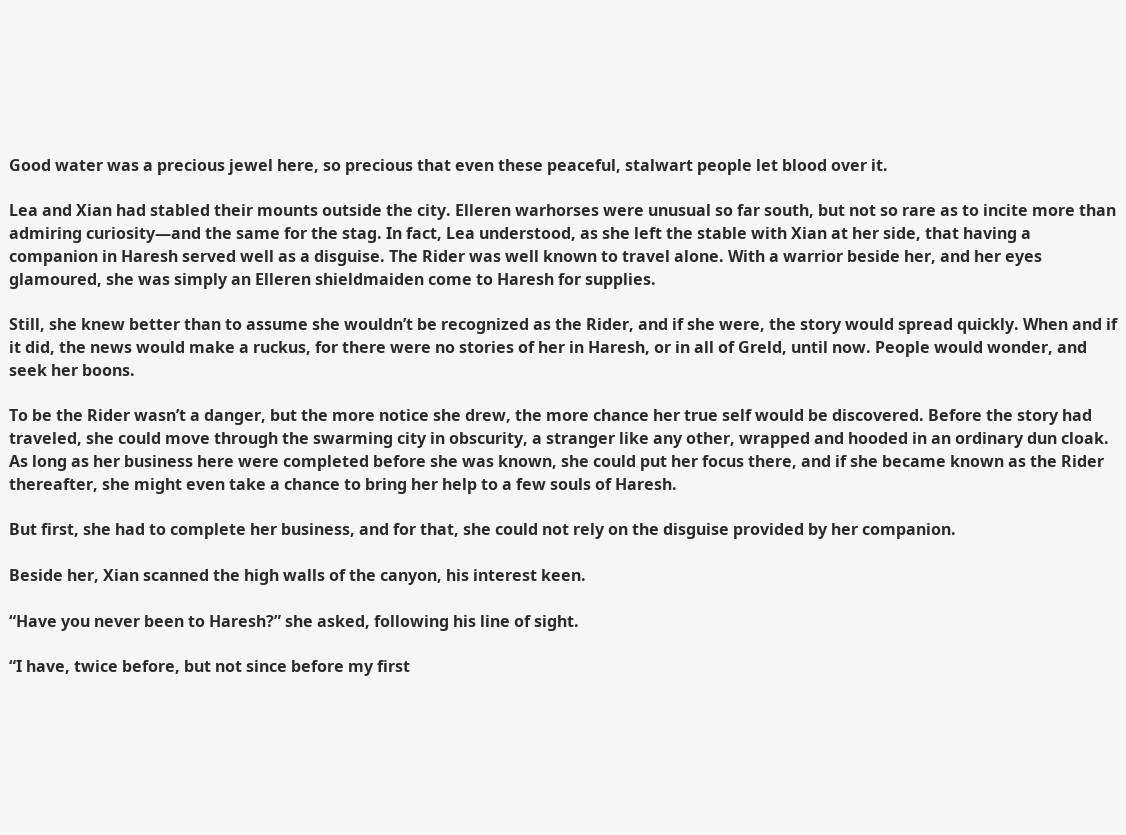Good water was a precious jewel here, so precious that even these peaceful, stalwart people let blood over it.

Lea and Xian had stabled their mounts outside the city. Elleren warhorses were unusual so far south, but not so rare as to incite more than admiring curiosity—and the same for the stag. In fact, Lea understood, as she left the stable with Xian at her side, that having a companion in Haresh served well as a disguise. The Rider was well known to travel alone. With a warrior beside her, and her eyes glamoured, she was simply an Elleren shieldmaiden come to Haresh for supplies.

Still, she knew better than to assume she wouldn’t be recognized as the Rider, and if she were, the story would spread quickly. When and if it did, the news would make a ruckus, for there were no stories of her in Haresh, or in all of Greld, until now. People would wonder, and seek her boons.

To be the Rider wasn’t a danger, but the more notice she drew, the more chance her true self would be discovered. Before the story had traveled, she could move through the swarming city in obscurity, a stranger like any other, wrapped and hooded in an ordinary dun cloak. As long as her business here were completed before she was known, she could put her focus there, and if she became known as the Rider thereafter, she might even take a chance to bring her help to a few souls of Haresh.

But first, she had to complete her business, and for that, she could not rely on the disguise provided by her companion.

Beside her, Xian scanned the high walls of the canyon, his interest keen.

“Have you never been to Haresh?” she asked, following his line of sight.

“I have, twice before, but not since before my first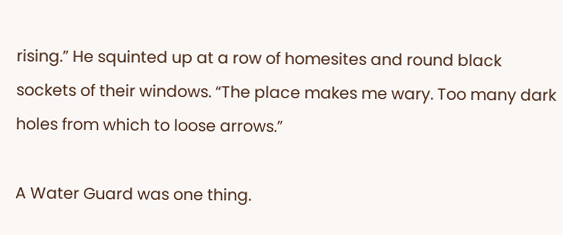rising.” He squinted up at a row of homesites and round black sockets of their windows. “The place makes me wary. Too many dark holes from which to loose arrows.”

A Water Guard was one thing.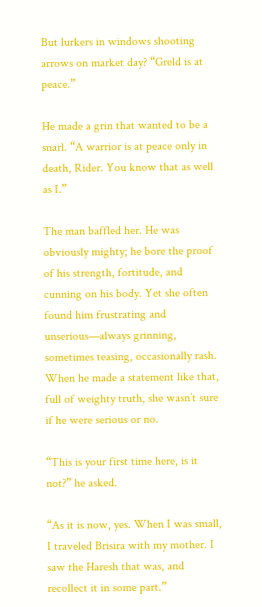But lurkers in windows shooting arrows on market day? “Greld is at peace.”

He made a grin that wanted to be a snarl. “A warrior is at peace only in death, Rider. You know that as well as I.”

The man baffled her. He was obviously mighty; he bore the proof of his strength, fortitude, and cunning on his body. Yet she often found him frustrating and unserious—always grinning, sometimes teasing, occasionally rash. When he made a statement like that, full of weighty truth, she wasn’t sure if he were serious or no.

“This is your first time here, is it not?” he asked.

“As it is now, yes. When I was small, I traveled Brisira with my mother. I saw the Haresh that was, and recollect it in some part.”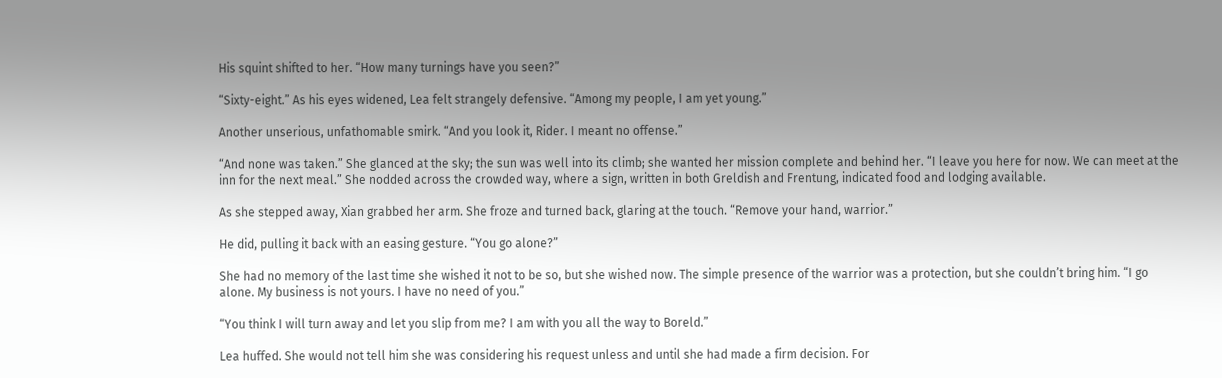His squint shifted to her. “How many turnings have you seen?”

“Sixty-eight.” As his eyes widened, Lea felt strangely defensive. “Among my people, I am yet young.”

Another unserious, unfathomable smirk. “And you look it, Rider. I meant no offense.”

“And none was taken.” She glanced at the sky; the sun was well into its climb; she wanted her mission complete and behind her. “I leave you here for now. We can meet at the inn for the next meal.” She nodded across the crowded way, where a sign, written in both Greldish and Frentung, indicated food and lodging available.

As she stepped away, Xian grabbed her arm. She froze and turned back, glaring at the touch. “Remove your hand, warrior.”

He did, pulling it back with an easing gesture. “You go alone?”

She had no memory of the last time she wished it not to be so, but she wished now. The simple presence of the warrior was a protection, but she couldn’t bring him. “I go alone. My business is not yours. I have no need of you.”

“You think I will turn away and let you slip from me? I am with you all the way to Boreld.”

Lea huffed. She would not tell him she was considering his request unless and until she had made a firm decision. For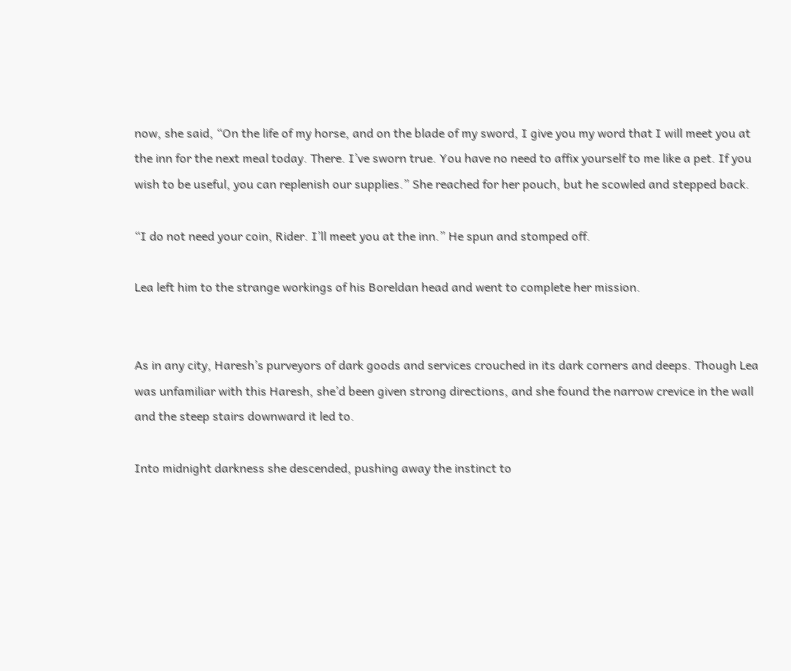now, she said, “On the life of my horse, and on the blade of my sword, I give you my word that I will meet you at the inn for the next meal today. There. I’ve sworn true. You have no need to affix yourself to me like a pet. If you wish to be useful, you can replenish our supplies.” She reached for her pouch, but he scowled and stepped back.

“I do not need your coin, Rider. I’ll meet you at the inn.” He spun and stomped off.

Lea left him to the strange workings of his Boreldan head and went to complete her mission.


As in any city, Haresh’s purveyors of dark goods and services crouched in its dark corners and deeps. Though Lea was unfamiliar with this Haresh, she’d been given strong directions, and she found the narrow crevice in the wall and the steep stairs downward it led to.

Into midnight darkness she descended, pushing away the instinct to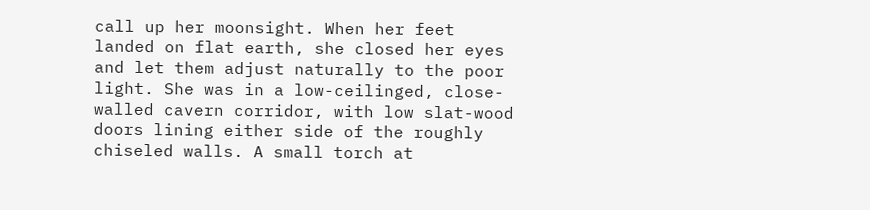call up her moonsight. When her feet landed on flat earth, she closed her eyes and let them adjust naturally to the poor light. She was in a low-ceilinged, close-walled cavern corridor, with low slat-wood doors lining either side of the roughly chiseled walls. A small torch at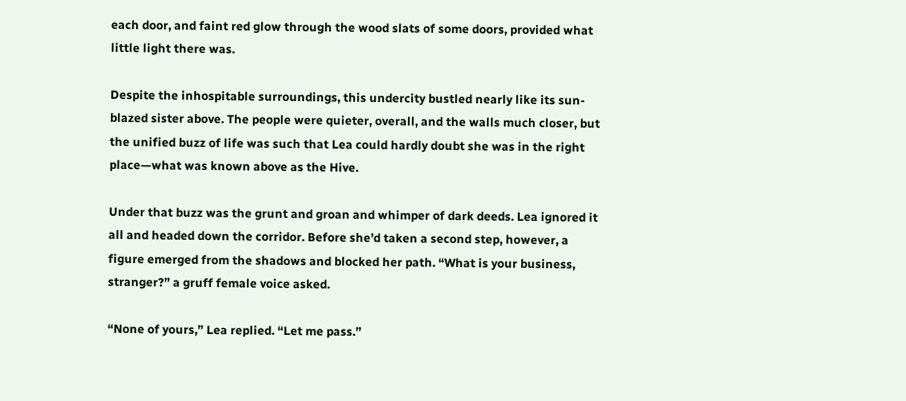each door, and faint red glow through the wood slats of some doors, provided what little light there was.

Despite the inhospitable surroundings, this undercity bustled nearly like its sun-blazed sister above. The people were quieter, overall, and the walls much closer, but the unified buzz of life was such that Lea could hardly doubt she was in the right place—what was known above as the Hive.

Under that buzz was the grunt and groan and whimper of dark deeds. Lea ignored it all and headed down the corridor. Before she’d taken a second step, however, a figure emerged from the shadows and blocked her path. “What is your business, stranger?” a gruff female voice asked.

“None of yours,” Lea replied. “Let me pass.”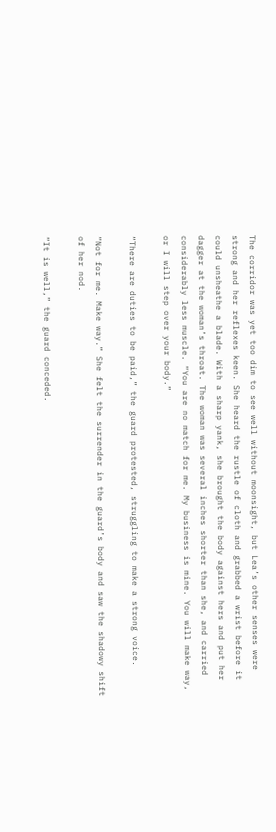The corridor was yet too dim to see well without moonsight, but Lea’s other senses were strong and her reflexes keen. She heard the rustle of cloth and grabbed a wrist before it could unsheathe a blade. With a sharp yank, she brought the body against hers and put her dagger at the woman’s throat. The woman was several inches shorter than she, and carried considerably less muscle. “You are no match for me. My business is mine. You will make way, or I will step over your body.”

“There are duties to be paid,” the guard protested, struggling to make a strong voice.

“Not for me. Make way.” She felt the surrender in the guard’s body and saw the shadowy shift of her nod.

“It is well,” the guard conceded.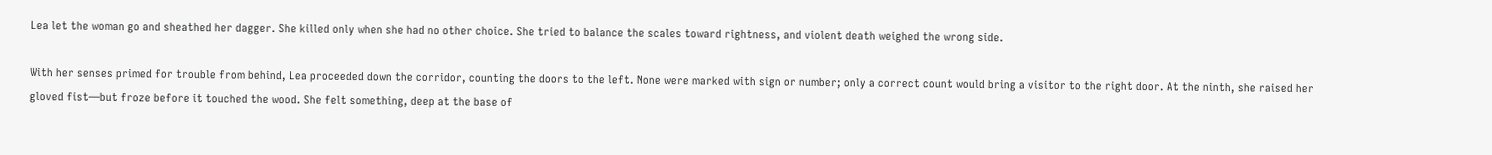Lea let the woman go and sheathed her dagger. She killed only when she had no other choice. She tried to balance the scales toward rightness, and violent death weighed the wrong side.

With her senses primed for trouble from behind, Lea proceeded down the corridor, counting the doors to the left. None were marked with sign or number; only a correct count would bring a visitor to the right door. At the ninth, she raised her gloved fist—but froze before it touched the wood. She felt something, deep at the base of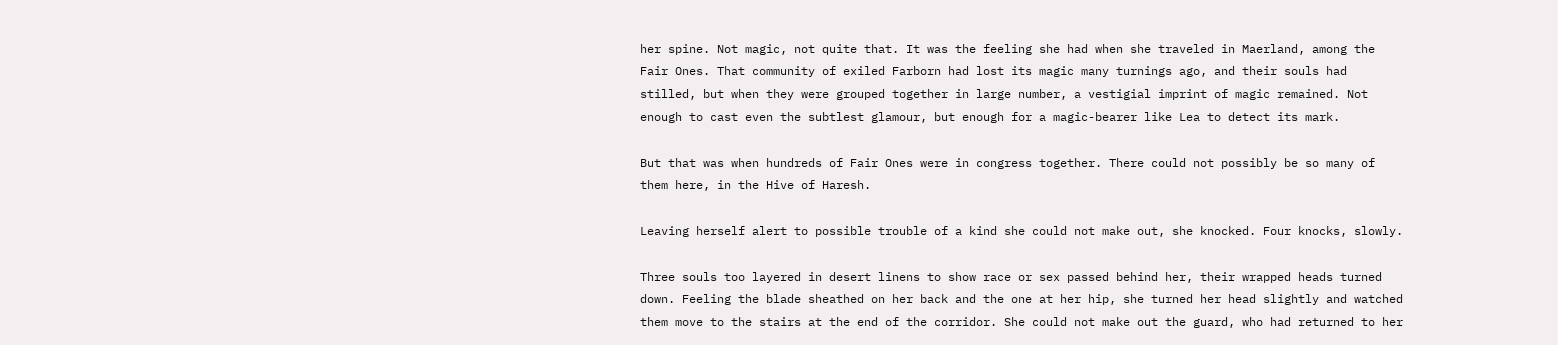her spine. Not magic, not quite that. It was the feeling she had when she traveled in Maerland, among the Fair Ones. That community of exiled Farborn had lost its magic many turnings ago, and their souls had stilled, but when they were grouped together in large number, a vestigial imprint of magic remained. Not enough to cast even the subtlest glamour, but enough for a magic-bearer like Lea to detect its mark.

But that was when hundreds of Fair Ones were in congress together. There could not possibly be so many of them here, in the Hive of Haresh.

Leaving herself alert to possible trouble of a kind she could not make out, she knocked. Four knocks, slowly.

Three souls too layered in desert linens to show race or sex passed behind her, their wrapped heads turned down. Feeling the blade sheathed on her back and the one at her hip, she turned her head slightly and watched them move to the stairs at the end of the corridor. She could not make out the guard, who had returned to her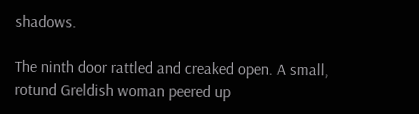shadows.

The ninth door rattled and creaked open. A small, rotund Greldish woman peered up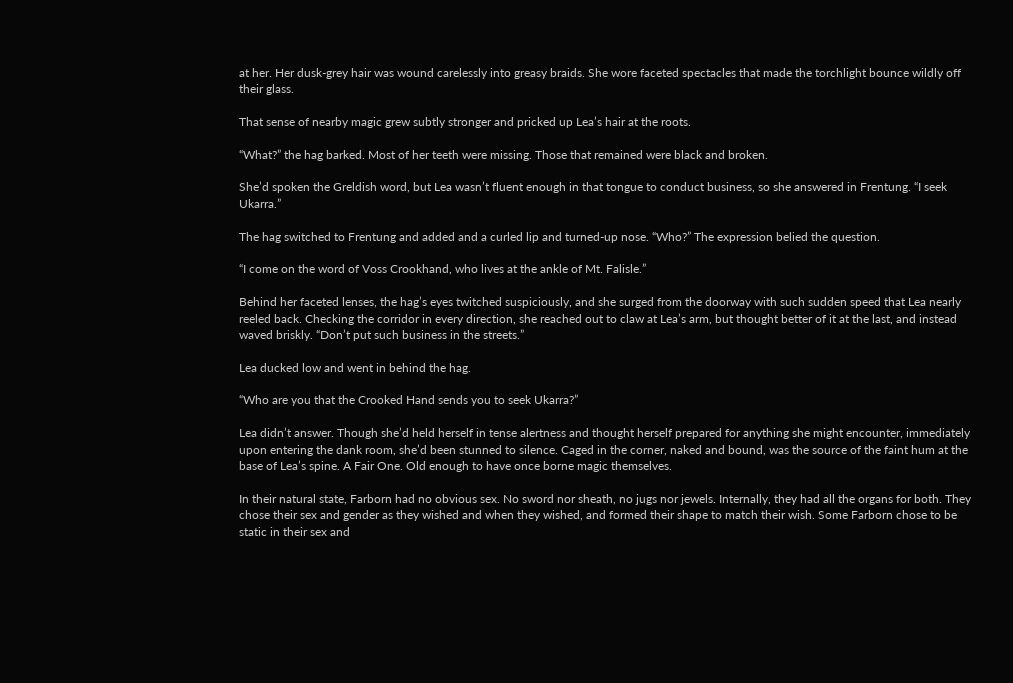at her. Her dusk-grey hair was wound carelessly into greasy braids. She wore faceted spectacles that made the torchlight bounce wildly off their glass.

That sense of nearby magic grew subtly stronger and pricked up Lea’s hair at the roots.

“What?” the hag barked. Most of her teeth were missing. Those that remained were black and broken.

She’d spoken the Greldish word, but Lea wasn’t fluent enough in that tongue to conduct business, so she answered in Frentung. “I seek Ukarra.”

The hag switched to Frentung and added and a curled lip and turned-up nose. “Who?” The expression belied the question.

“I come on the word of Voss Crookhand, who lives at the ankle of Mt. Falisle.”

Behind her faceted lenses, the hag’s eyes twitched suspiciously, and she surged from the doorway with such sudden speed that Lea nearly reeled back. Checking the corridor in every direction, she reached out to claw at Lea’s arm, but thought better of it at the last, and instead waved briskly. “Don’t put such business in the streets.”

Lea ducked low and went in behind the hag.

“Who are you that the Crooked Hand sends you to seek Ukarra?”

Lea didn’t answer. Though she’d held herself in tense alertness and thought herself prepared for anything she might encounter, immediately upon entering the dank room, she’d been stunned to silence. Caged in the corner, naked and bound, was the source of the faint hum at the base of Lea’s spine. A Fair One. Old enough to have once borne magic themselves.

In their natural state, Farborn had no obvious sex. No sword nor sheath, no jugs nor jewels. Internally, they had all the organs for both. They chose their sex and gender as they wished and when they wished, and formed their shape to match their wish. Some Farborn chose to be static in their sex and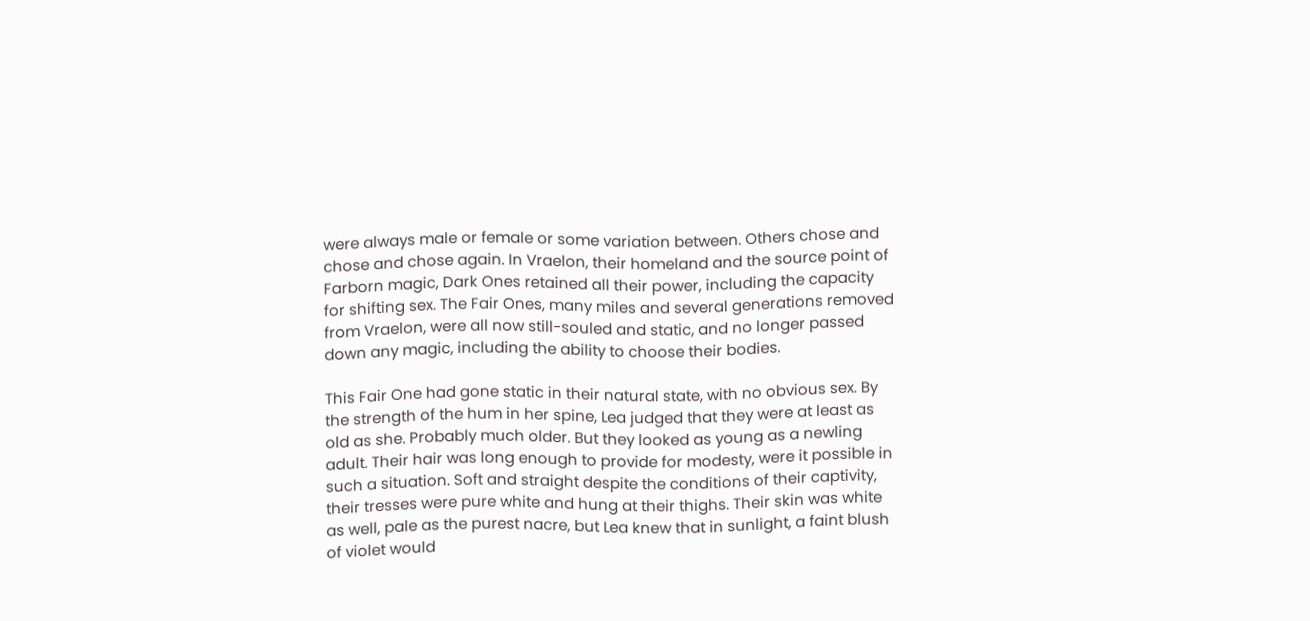were always male or female or some variation between. Others chose and chose and chose again. In Vraelon, their homeland and the source point of Farborn magic, Dark Ones retained all their power, including the capacity for shifting sex. The Fair Ones, many miles and several generations removed from Vraelon, were all now still-souled and static, and no longer passed down any magic, including the ability to choose their bodies.

This Fair One had gone static in their natural state, with no obvious sex. By the strength of the hum in her spine, Lea judged that they were at least as old as she. Probably much older. But they looked as young as a newling adult. Their hair was long enough to provide for modesty, were it possible in such a situation. Soft and straight despite the conditions of their captivity, their tresses were pure white and hung at their thighs. Their skin was white as well, pale as the purest nacre, but Lea knew that in sunlight, a faint blush of violet would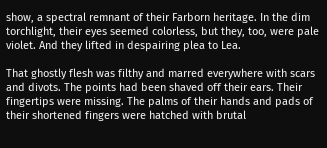show, a spectral remnant of their Farborn heritage. In the dim torchlight, their eyes seemed colorless, but they, too, were pale violet. And they lifted in despairing plea to Lea.

That ghostly flesh was filthy and marred everywhere with scars and divots. The points had been shaved off their ears. Their fingertips were missing. The palms of their hands and pads of their shortened fingers were hatched with brutal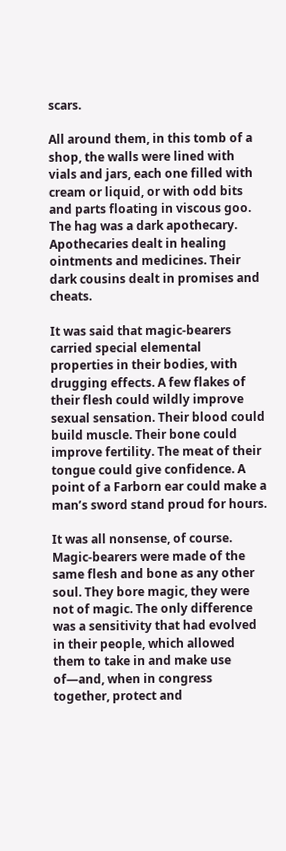scars.

All around them, in this tomb of a shop, the walls were lined with vials and jars, each one filled with cream or liquid, or with odd bits and parts floating in viscous goo. The hag was a dark apothecary. Apothecaries dealt in healing ointments and medicines. Their dark cousins dealt in promises and cheats.

It was said that magic-bearers carried special elemental properties in their bodies, with drugging effects. A few flakes of their flesh could wildly improve sexual sensation. Their blood could build muscle. Their bone could improve fertility. The meat of their tongue could give confidence. A point of a Farborn ear could make a man’s sword stand proud for hours.

It was all nonsense, of course. Magic-bearers were made of the same flesh and bone as any other soul. They bore magic, they were not of magic. The only difference was a sensitivity that had evolved in their people, which allowed them to take in and make use of—and, when in congress together, protect and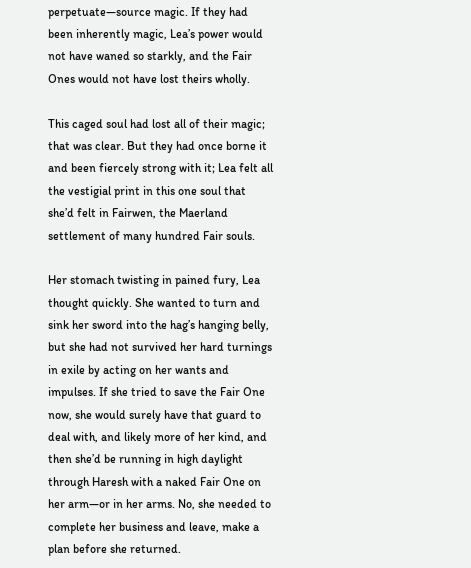perpetuate—source magic. If they had been inherently magic, Lea’s power would not have waned so starkly, and the Fair Ones would not have lost theirs wholly.

This caged soul had lost all of their magic; that was clear. But they had once borne it and been fiercely strong with it; Lea felt all the vestigial print in this one soul that she’d felt in Fairwen, the Maerland settlement of many hundred Fair souls.

Her stomach twisting in pained fury, Lea thought quickly. She wanted to turn and sink her sword into the hag’s hanging belly, but she had not survived her hard turnings in exile by acting on her wants and impulses. If she tried to save the Fair One now, she would surely have that guard to deal with, and likely more of her kind, and then she’d be running in high daylight through Haresh with a naked Fair One on her arm—or in her arms. No, she needed to complete her business and leave, make a plan before she returned.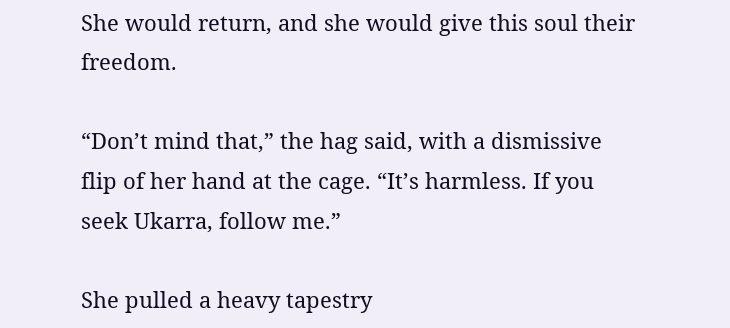She would return, and she would give this soul their freedom.

“Don’t mind that,” the hag said, with a dismissive flip of her hand at the cage. “It’s harmless. If you seek Ukarra, follow me.”

She pulled a heavy tapestry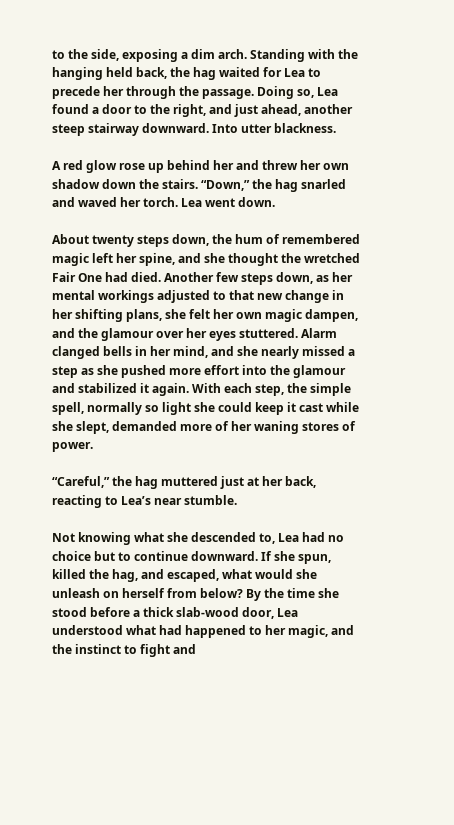to the side, exposing a dim arch. Standing with the hanging held back, the hag waited for Lea to precede her through the passage. Doing so, Lea found a door to the right, and just ahead, another steep stairway downward. Into utter blackness.

A red glow rose up behind her and threw her own shadow down the stairs. “Down,” the hag snarled and waved her torch. Lea went down.

About twenty steps down, the hum of remembered magic left her spine, and she thought the wretched Fair One had died. Another few steps down, as her mental workings adjusted to that new change in her shifting plans, she felt her own magic dampen, and the glamour over her eyes stuttered. Alarm clanged bells in her mind, and she nearly missed a step as she pushed more effort into the glamour and stabilized it again. With each step, the simple spell, normally so light she could keep it cast while she slept, demanded more of her waning stores of power.

“Careful,” the hag muttered just at her back, reacting to Lea’s near stumble.

Not knowing what she descended to, Lea had no choice but to continue downward. If she spun, killed the hag, and escaped, what would she unleash on herself from below? By the time she stood before a thick slab-wood door, Lea understood what had happened to her magic, and the instinct to fight and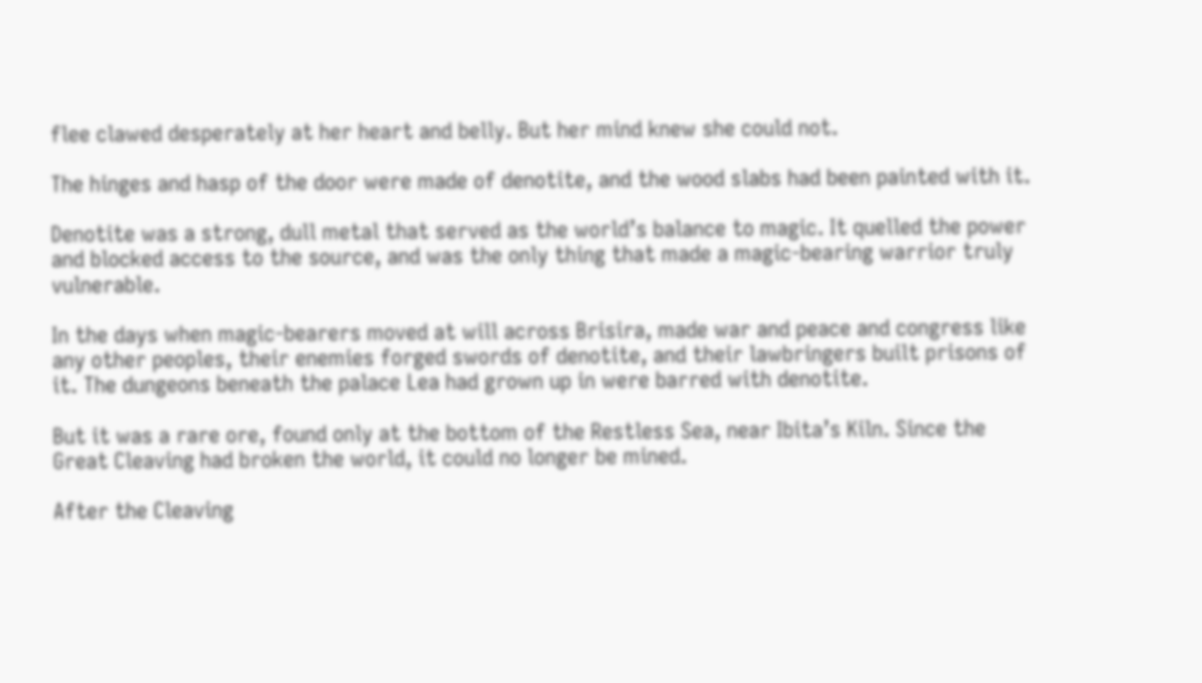flee clawed desperately at her heart and belly. But her mind knew she could not.

The hinges and hasp of the door were made of denotite, and the wood slabs had been painted with it.

Denotite was a strong, dull metal that served as the world’s balance to magic. It quelled the power and blocked access to the source, and was the only thing that made a magic-bearing warrior truly vulnerable.

In the days when magic-bearers moved at will across Brisira, made war and peace and congress like any other peoples, their enemies forged swords of denotite, and their lawbringers built prisons of it. The dungeons beneath the palace Lea had grown up in were barred with denotite.

But it was a rare ore, found only at the bottom of the Restless Sea, near Ibita’s Kiln. Since the Great Cleaving had broken the world, it could no longer be mined.

After the Cleaving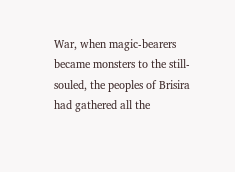War, when magic-bearers became monsters to the still-souled, the peoples of Brisira had gathered all the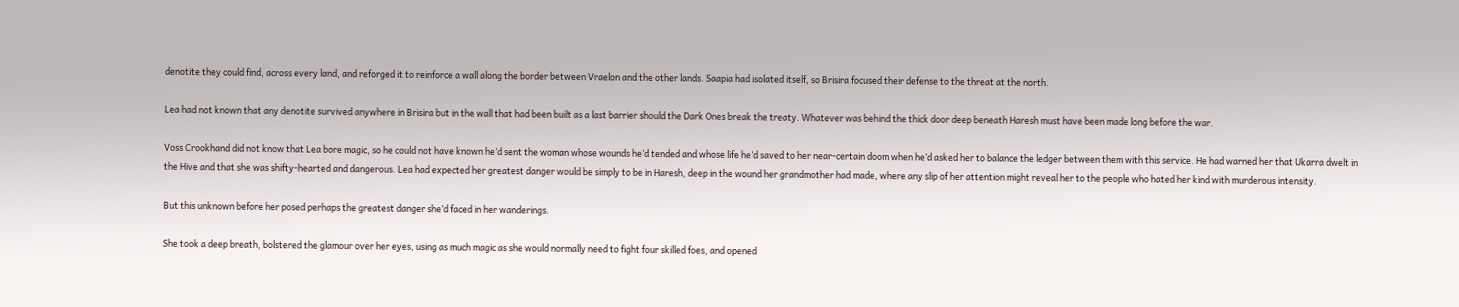denotite they could find, across every land, and reforged it to reinforce a wall along the border between Vraelon and the other lands. Saapia had isolated itself, so Brisira focused their defense to the threat at the north.

Lea had not known that any denotite survived anywhere in Brisira but in the wall that had been built as a last barrier should the Dark Ones break the treaty. Whatever was behind the thick door deep beneath Haresh must have been made long before the war.

Voss Crookhand did not know that Lea bore magic, so he could not have known he’d sent the woman whose wounds he’d tended and whose life he’d saved to her near-certain doom when he’d asked her to balance the ledger between them with this service. He had warned her that Ukarra dwelt in the Hive and that she was shifty-hearted and dangerous. Lea had expected her greatest danger would be simply to be in Haresh, deep in the wound her grandmother had made, where any slip of her attention might reveal her to the people who hated her kind with murderous intensity.

But this unknown before her posed perhaps the greatest danger she’d faced in her wanderings.

She took a deep breath, bolstered the glamour over her eyes, using as much magic as she would normally need to fight four skilled foes, and opened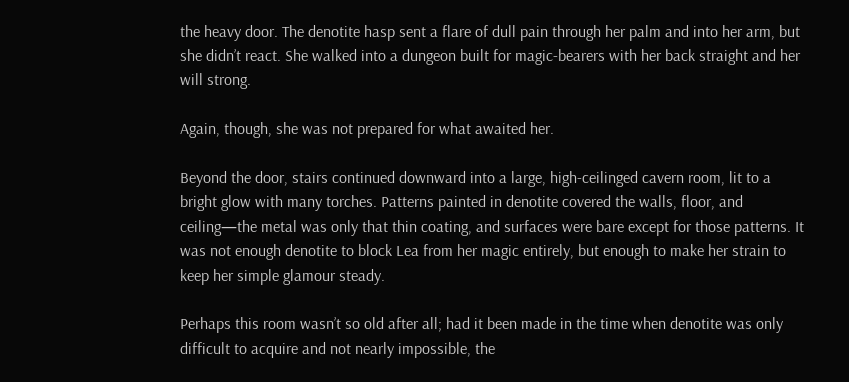the heavy door. The denotite hasp sent a flare of dull pain through her palm and into her arm, but she didn’t react. She walked into a dungeon built for magic-bearers with her back straight and her will strong.

Again, though, she was not prepared for what awaited her.

Beyond the door, stairs continued downward into a large, high-ceilinged cavern room, lit to a bright glow with many torches. Patterns painted in denotite covered the walls, floor, and ceiling—the metal was only that thin coating, and surfaces were bare except for those patterns. It was not enough denotite to block Lea from her magic entirely, but enough to make her strain to keep her simple glamour steady.

Perhaps this room wasn’t so old after all; had it been made in the time when denotite was only difficult to acquire and not nearly impossible, the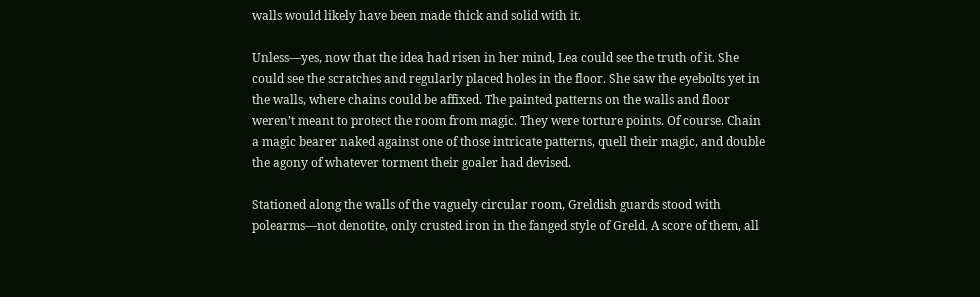walls would likely have been made thick and solid with it.

Unless—yes, now that the idea had risen in her mind, Lea could see the truth of it. She could see the scratches and regularly placed holes in the floor. She saw the eyebolts yet in the walls, where chains could be affixed. The painted patterns on the walls and floor weren’t meant to protect the room from magic. They were torture points. Of course. Chain a magic bearer naked against one of those intricate patterns, quell their magic, and double the agony of whatever torment their goaler had devised.

Stationed along the walls of the vaguely circular room, Greldish guards stood with polearms—not denotite, only crusted iron in the fanged style of Greld. A score of them, all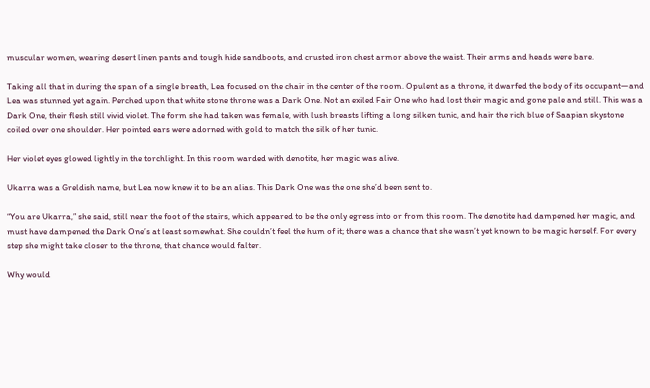muscular women, wearing desert linen pants and tough hide sandboots, and crusted iron chest armor above the waist. Their arms and heads were bare.

Taking all that in during the span of a single breath, Lea focused on the chair in the center of the room. Opulent as a throne, it dwarfed the body of its occupant—and Lea was stunned yet again. Perched upon that white stone throne was a Dark One. Not an exiled Fair One who had lost their magic and gone pale and still. This was a Dark One, their flesh still vivid violet. The form she had taken was female, with lush breasts lifting a long silken tunic, and hair the rich blue of Saapian skystone coiled over one shoulder. Her pointed ears were adorned with gold to match the silk of her tunic.

Her violet eyes glowed lightly in the torchlight. In this room warded with denotite, her magic was alive.

Ukarra was a Greldish name, but Lea now knew it to be an alias. This Dark One was the one she’d been sent to.

“You are Ukarra,” she said, still near the foot of the stairs, which appeared to be the only egress into or from this room. The denotite had dampened her magic, and must have dampened the Dark One’s at least somewhat. She couldn’t feel the hum of it; there was a chance that she wasn’t yet known to be magic herself. For every step she might take closer to the throne, that chance would falter.

Why would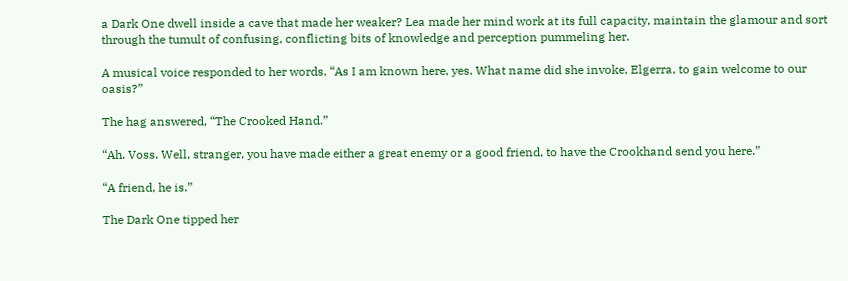a Dark One dwell inside a cave that made her weaker? Lea made her mind work at its full capacity, maintain the glamour and sort through the tumult of confusing, conflicting bits of knowledge and perception pummeling her.

A musical voice responded to her words. “As I am known here, yes. What name did she invoke, Elgerra, to gain welcome to our oasis?”

The hag answered, “The Crooked Hand.”

“Ah. Voss. Well, stranger, you have made either a great enemy or a good friend, to have the Crookhand send you here.”

“A friend, he is.”

The Dark One tipped her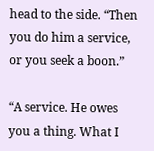head to the side. “Then you do him a service, or you seek a boon.”

“A service. He owes you a thing. What I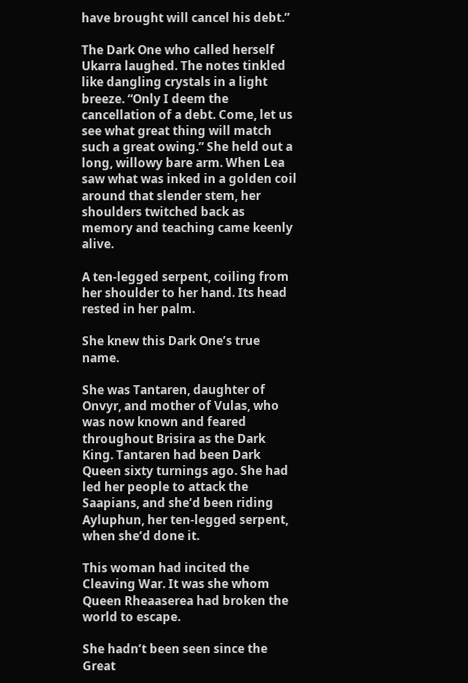have brought will cancel his debt.”

The Dark One who called herself Ukarra laughed. The notes tinkled like dangling crystals in a light breeze. “Only I deem the cancellation of a debt. Come, let us see what great thing will match such a great owing.” She held out a long, willowy bare arm. When Lea saw what was inked in a golden coil around that slender stem, her shoulders twitched back as memory and teaching came keenly alive.

A ten-legged serpent, coiling from her shoulder to her hand. Its head rested in her palm.

She knew this Dark One’s true name.

She was Tantaren, daughter of Onvyr, and mother of Vulas, who was now known and feared throughout Brisira as the Dark King. Tantaren had been Dark Queen sixty turnings ago. She had led her people to attack the Saapians, and she’d been riding Ayluphun, her ten-legged serpent, when she’d done it.

This woman had incited the Cleaving War. It was she whom Queen Rheaaserea had broken the world to escape.

She hadn’t been seen since the Great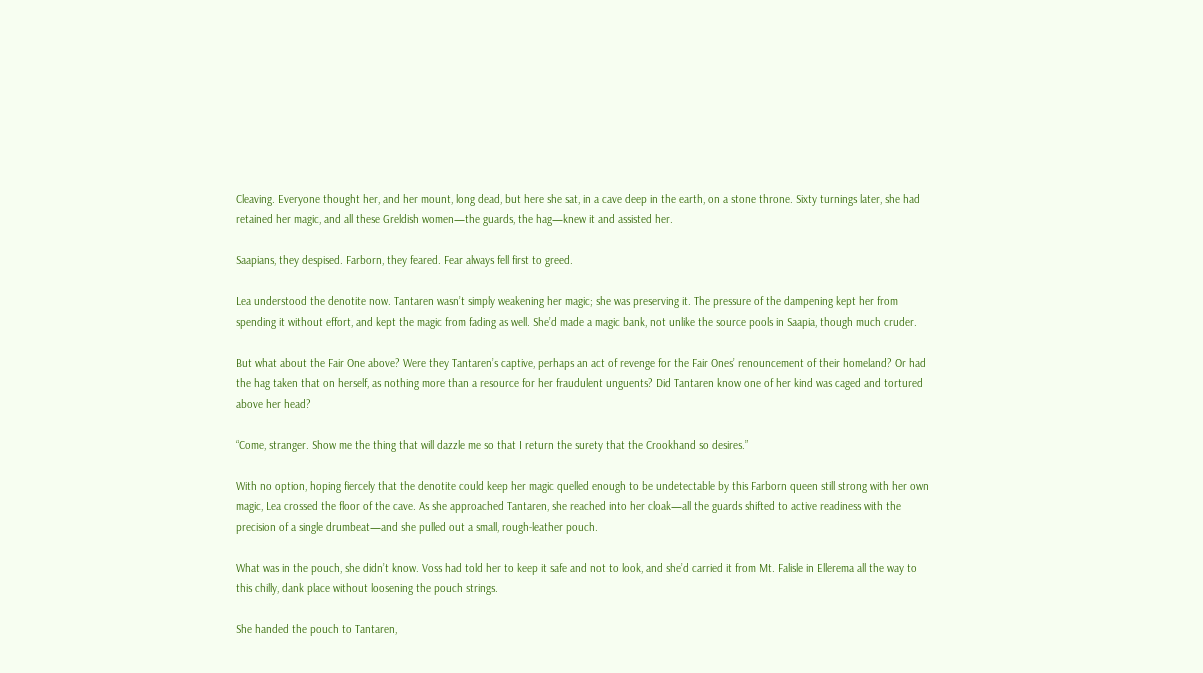Cleaving. Everyone thought her, and her mount, long dead, but here she sat, in a cave deep in the earth, on a stone throne. Sixty turnings later, she had retained her magic, and all these Greldish women—the guards, the hag—knew it and assisted her.

Saapians, they despised. Farborn, they feared. Fear always fell first to greed.

Lea understood the denotite now. Tantaren wasn’t simply weakening her magic; she was preserving it. The pressure of the dampening kept her from spending it without effort, and kept the magic from fading as well. She’d made a magic bank, not unlike the source pools in Saapia, though much cruder.

But what about the Fair One above? Were they Tantaren’s captive, perhaps an act of revenge for the Fair Ones’ renouncement of their homeland? Or had the hag taken that on herself, as nothing more than a resource for her fraudulent unguents? Did Tantaren know one of her kind was caged and tortured above her head?

“Come, stranger. Show me the thing that will dazzle me so that I return the surety that the Crookhand so desires.”

With no option, hoping fiercely that the denotite could keep her magic quelled enough to be undetectable by this Farborn queen still strong with her own magic, Lea crossed the floor of the cave. As she approached Tantaren, she reached into her cloak—all the guards shifted to active readiness with the precision of a single drumbeat—and she pulled out a small, rough-leather pouch.

What was in the pouch, she didn’t know. Voss had told her to keep it safe and not to look, and she’d carried it from Mt. Falisle in Ellerema all the way to this chilly, dank place without loosening the pouch strings.

She handed the pouch to Tantaren,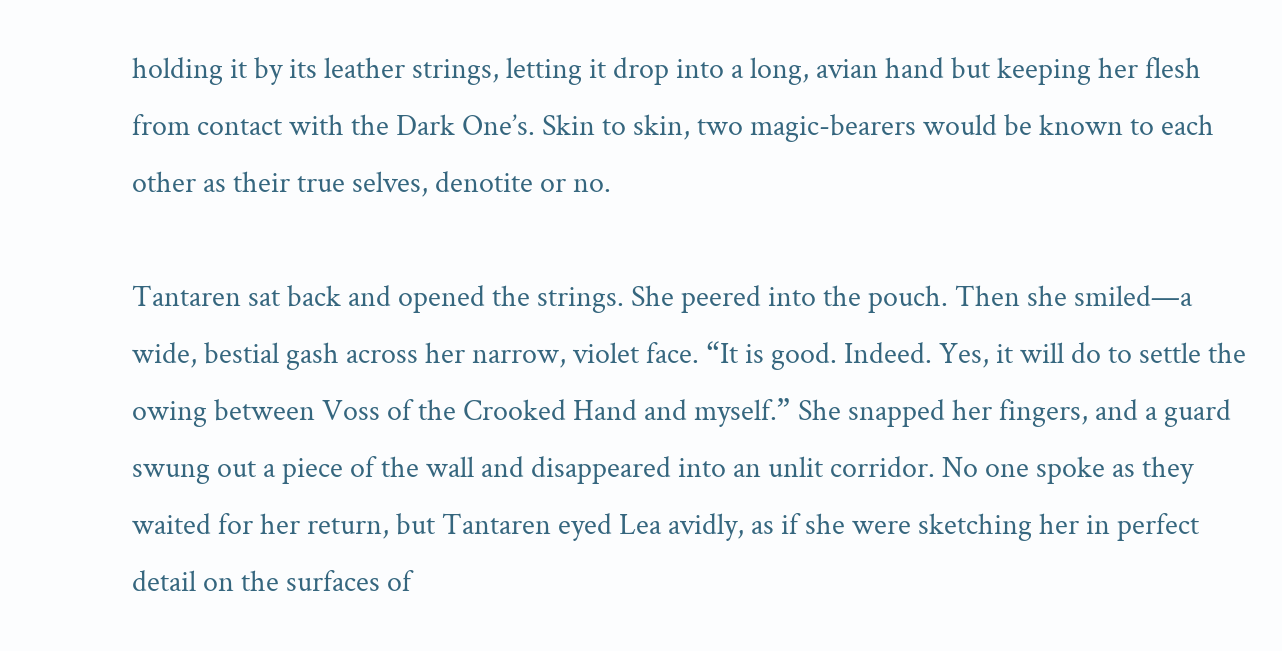holding it by its leather strings, letting it drop into a long, avian hand but keeping her flesh from contact with the Dark One’s. Skin to skin, two magic-bearers would be known to each other as their true selves, denotite or no.

Tantaren sat back and opened the strings. She peered into the pouch. Then she smiled—a wide, bestial gash across her narrow, violet face. “It is good. Indeed. Yes, it will do to settle the owing between Voss of the Crooked Hand and myself.” She snapped her fingers, and a guard swung out a piece of the wall and disappeared into an unlit corridor. No one spoke as they waited for her return, but Tantaren eyed Lea avidly, as if she were sketching her in perfect detail on the surfaces of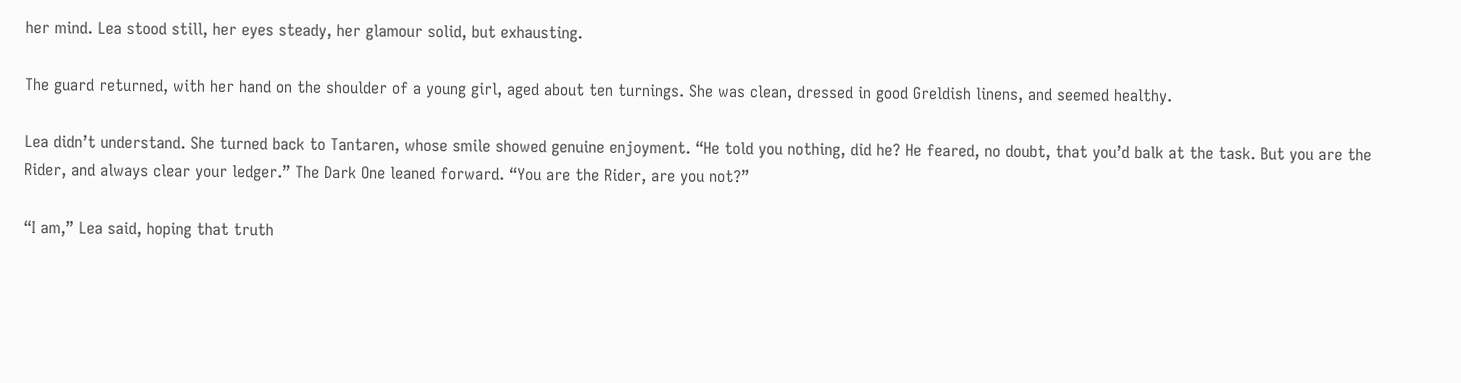her mind. Lea stood still, her eyes steady, her glamour solid, but exhausting.

The guard returned, with her hand on the shoulder of a young girl, aged about ten turnings. She was clean, dressed in good Greldish linens, and seemed healthy.

Lea didn’t understand. She turned back to Tantaren, whose smile showed genuine enjoyment. “He told you nothing, did he? He feared, no doubt, that you’d balk at the task. But you are the Rider, and always clear your ledger.” The Dark One leaned forward. “You are the Rider, are you not?”

“I am,” Lea said, hoping that truth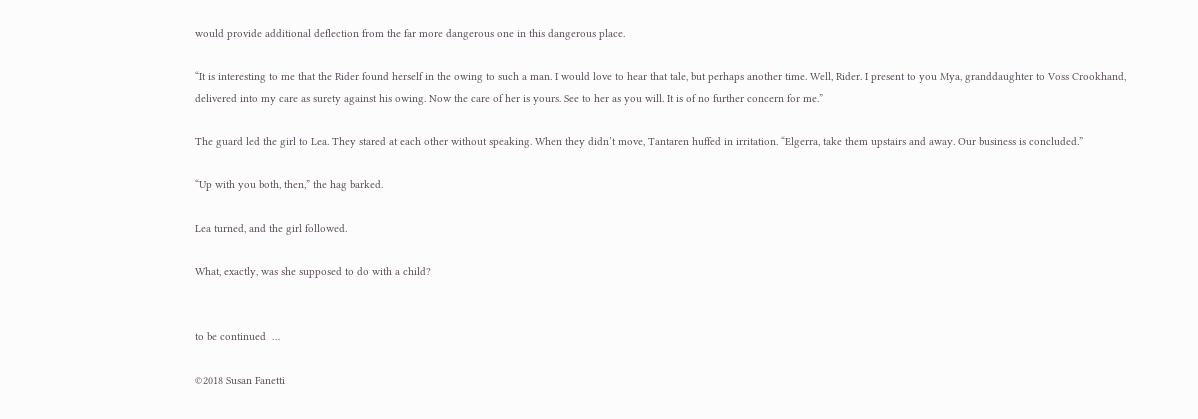would provide additional deflection from the far more dangerous one in this dangerous place.

“It is interesting to me that the Rider found herself in the owing to such a man. I would love to hear that tale, but perhaps another time. Well, Rider. I present to you Mya, granddaughter to Voss Crookhand, delivered into my care as surety against his owing. Now the care of her is yours. See to her as you will. It is of no further concern for me.”

The guard led the girl to Lea. They stared at each other without speaking. When they didn’t move, Tantaren huffed in irritation. “Elgerra, take them upstairs and away. Our business is concluded.”

“Up with you both, then,” the hag barked.

Lea turned, and the girl followed.

What, exactly, was she supposed to do with a child?


to be continued  …

©2018 Susan Fanetti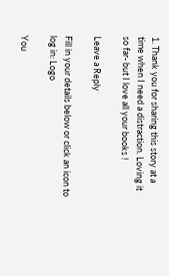1. Thank you for sharing this story at a time when I need a distraction. Loving it so far- but I love all your books !

Leave a Reply

Fill in your details below or click an icon to log in: Logo

You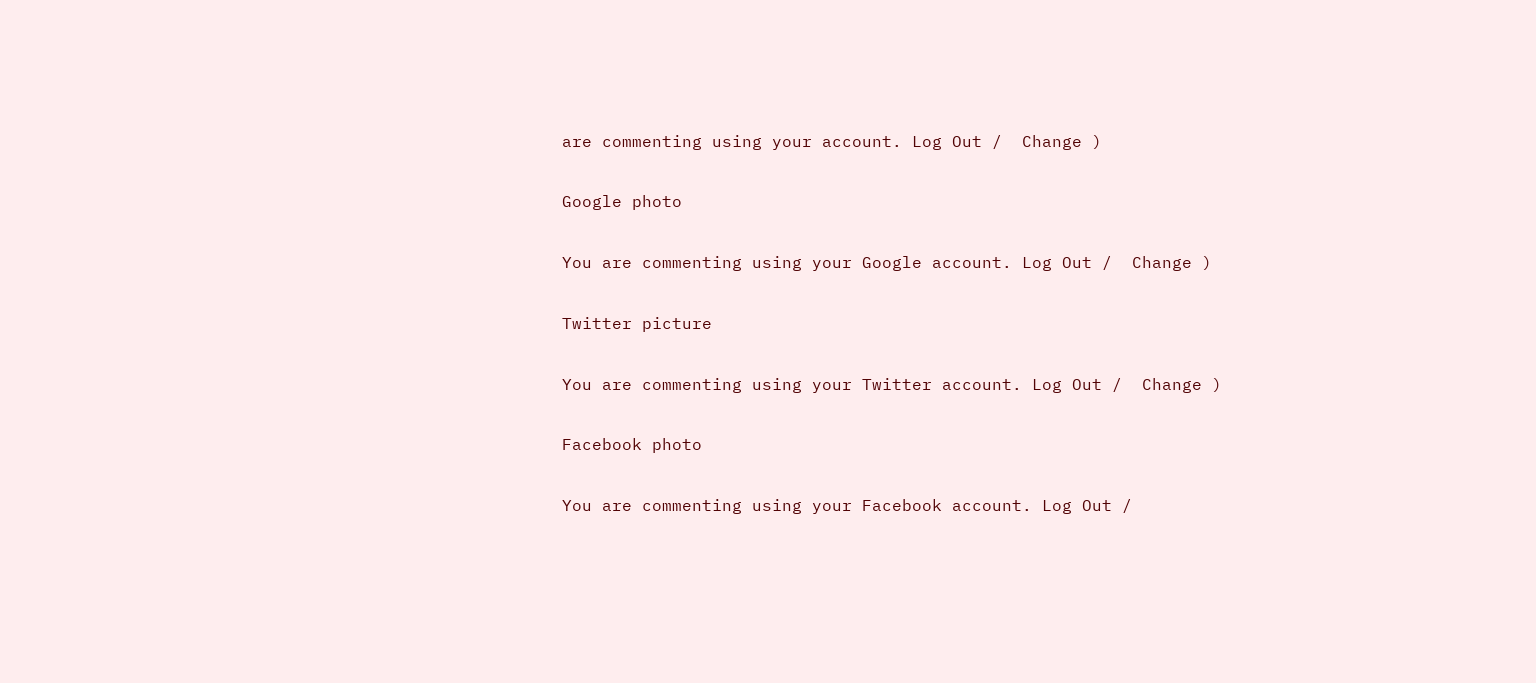are commenting using your account. Log Out /  Change )

Google photo

You are commenting using your Google account. Log Out /  Change )

Twitter picture

You are commenting using your Twitter account. Log Out /  Change )

Facebook photo

You are commenting using your Facebook account. Log Out /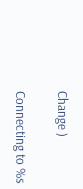Change )

Connecting to %s